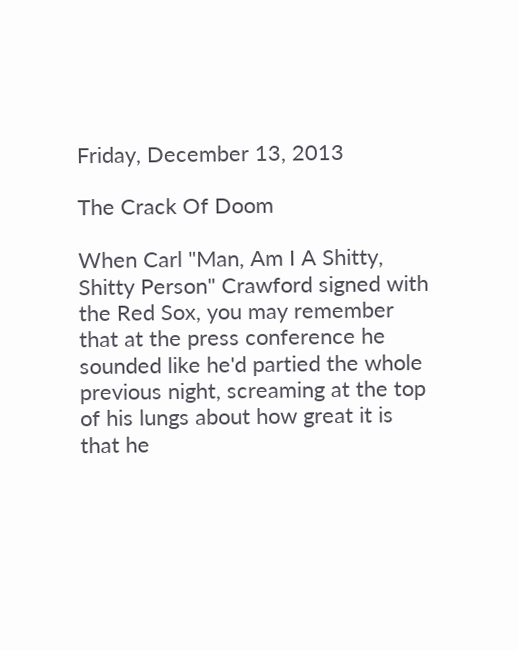Friday, December 13, 2013

The Crack Of Doom

When Carl "Man, Am I A Shitty, Shitty Person" Crawford signed with the Red Sox, you may remember that at the press conference he sounded like he'd partied the whole previous night, screaming at the top of his lungs about how great it is that he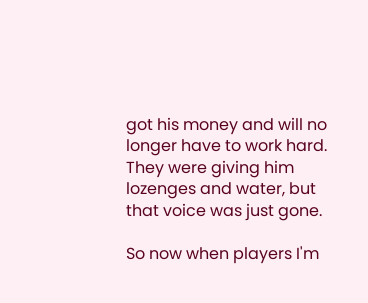got his money and will no longer have to work hard. They were giving him lozenges and water, but that voice was just gone.

So now when players I'm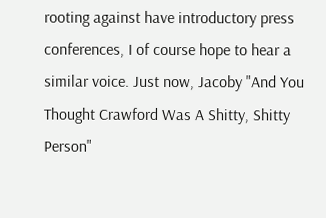rooting against have introductory press conferences, I of course hope to hear a similar voice. Just now, Jacoby "And You Thought Crawford Was A Shitty, Shitty Person"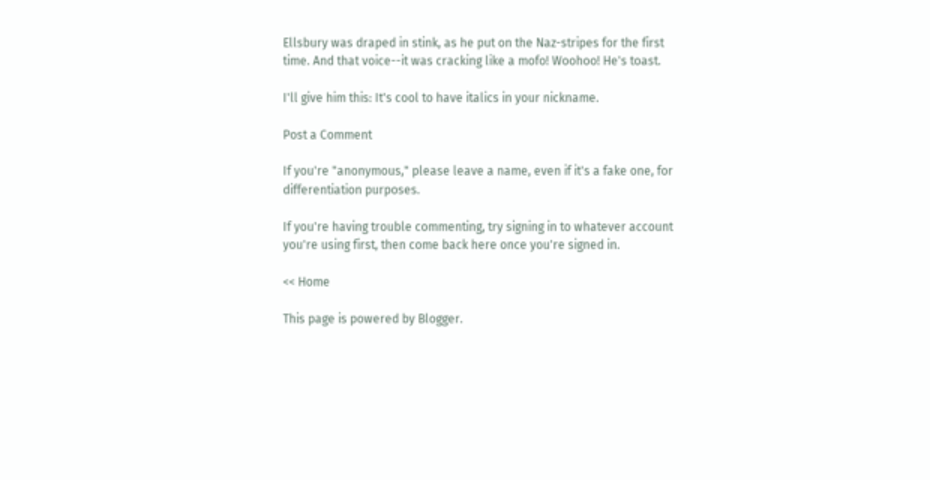Ellsbury was draped in stink, as he put on the Naz-stripes for the first time. And that voice--it was cracking like a mofo! Woohoo! He's toast.

I'll give him this: It's cool to have italics in your nickname.

Post a Comment

If you're "anonymous," please leave a name, even if it's a fake one, for differentiation purposes.

If you're having trouble commenting, try signing in to whatever account you're using first, then come back here once you're signed in.

<< Home

This page is powered by Blogger.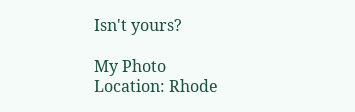Isn't yours?

My Photo
Location: Rhode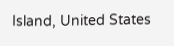Island, United States